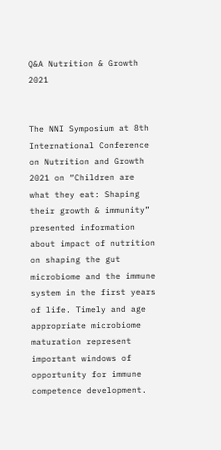Q&A Nutrition & Growth 2021


The NNI Symposium at 8th International Conference on Nutrition and Growth 2021 on “Children are what they eat: Shaping their growth & immunity” presented information about impact of nutrition on shaping the gut microbiome and the immune system in the first years of life. Timely and age appropriate microbiome maturation represent important windows of opportunity for immune competence development.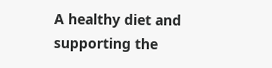A healthy diet and supporting the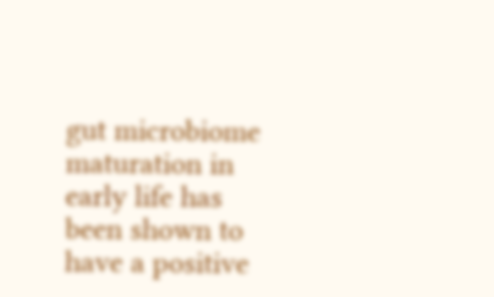gut microbiome maturation in early life has been shown to have a positive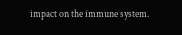impact on the immune system.